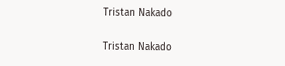Tristan Nakado

Tristan Nakado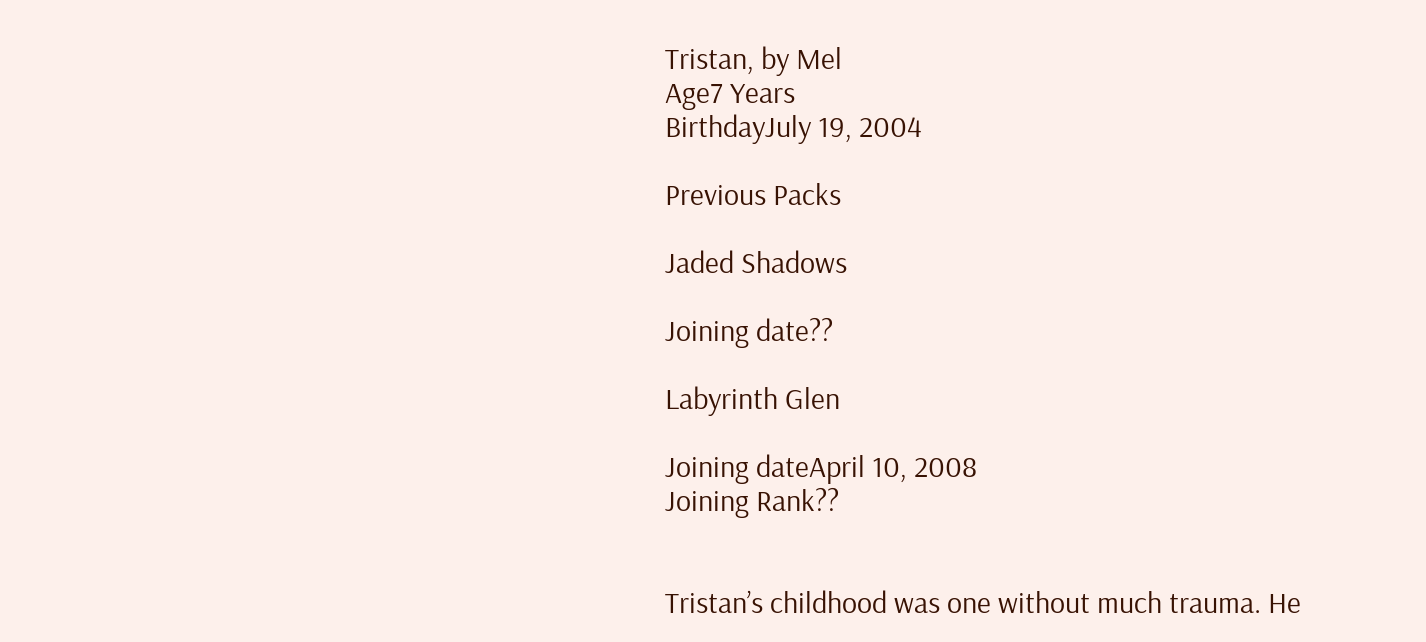Tristan, by Mel
Age7 Years
BirthdayJuly 19, 2004

Previous Packs

Jaded Shadows

Joining date??

Labyrinth Glen

Joining dateApril 10, 2008
Joining Rank??


Tristan’s childhood was one without much trauma. He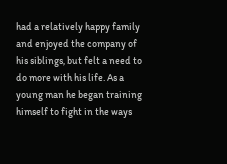had a relatively happy family and enjoyed the company of his siblings, but felt a need to do more with his life. As a young man he began training himself to fight in the ways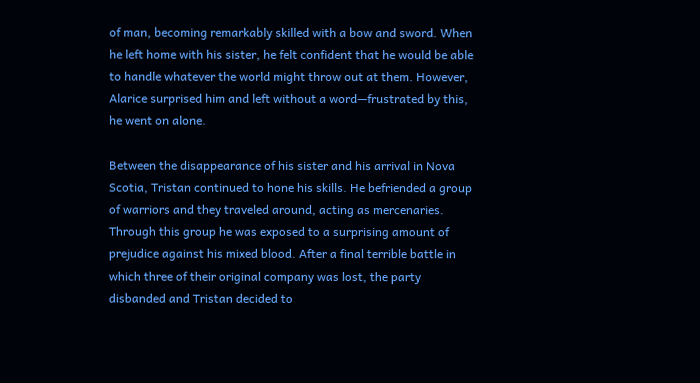of man, becoming remarkably skilled with a bow and sword. When he left home with his sister, he felt confident that he would be able to handle whatever the world might throw out at them. However, Alarice surprised him and left without a word—frustrated by this, he went on alone.

Between the disappearance of his sister and his arrival in Nova Scotia, Tristan continued to hone his skills. He befriended a group of warriors and they traveled around, acting as mercenaries. Through this group he was exposed to a surprising amount of prejudice against his mixed blood. After a final terrible battle in which three of their original company was lost, the party disbanded and Tristan decided to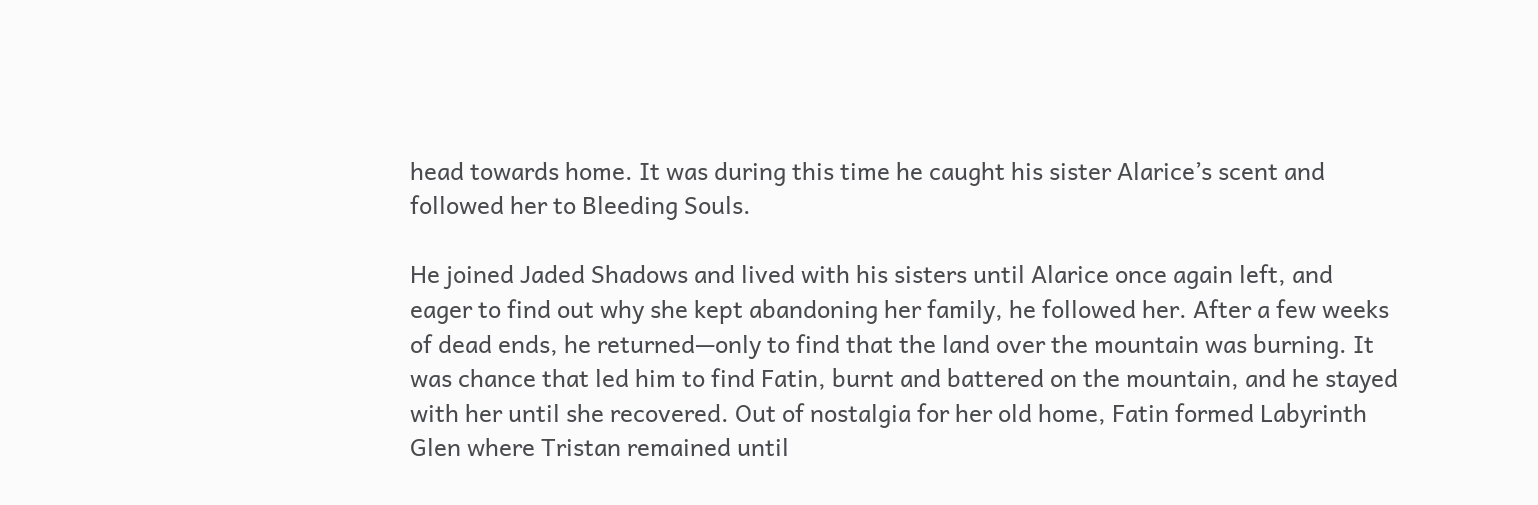head towards home. It was during this time he caught his sister Alarice’s scent and followed her to Bleeding Souls.

He joined Jaded Shadows and lived with his sisters until Alarice once again left, and eager to find out why she kept abandoning her family, he followed her. After a few weeks of dead ends, he returned—only to find that the land over the mountain was burning. It was chance that led him to find Fatin, burnt and battered on the mountain, and he stayed with her until she recovered. Out of nostalgia for her old home, Fatin formed Labyrinth Glen where Tristan remained until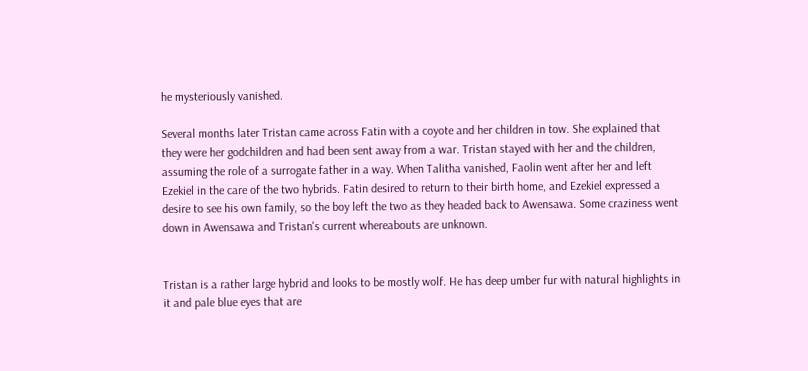he mysteriously vanished.

Several months later Tristan came across Fatin with a coyote and her children in tow. She explained that they were her godchildren and had been sent away from a war. Tristan stayed with her and the children, assuming the role of a surrogate father in a way. When Talitha vanished, Faolin went after her and left Ezekiel in the care of the two hybrids. Fatin desired to return to their birth home, and Ezekiel expressed a desire to see his own family, so the boy left the two as they headed back to Awensawa. Some craziness went down in Awensawa and Tristan's current whereabouts are unknown.


Tristan is a rather large hybrid and looks to be mostly wolf. He has deep umber fur with natural highlights in it and pale blue eyes that are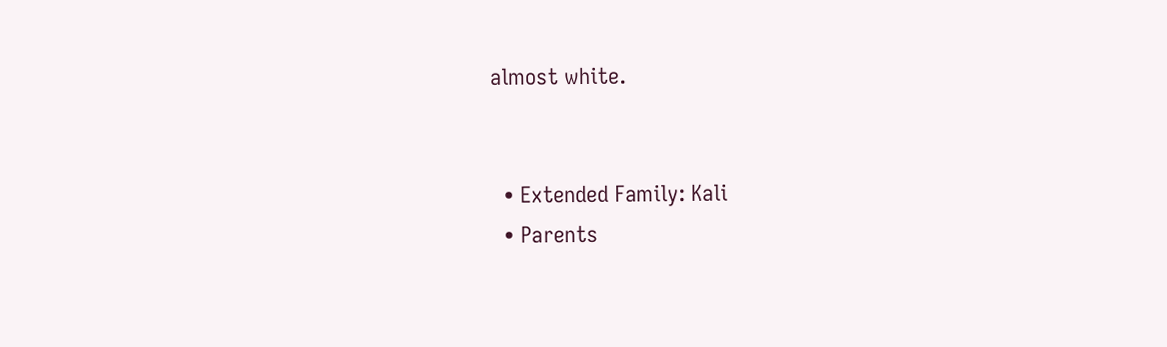almost white.


  • Extended Family: Kali
  • Parents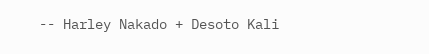-- Harley Nakado + Desoto Kali